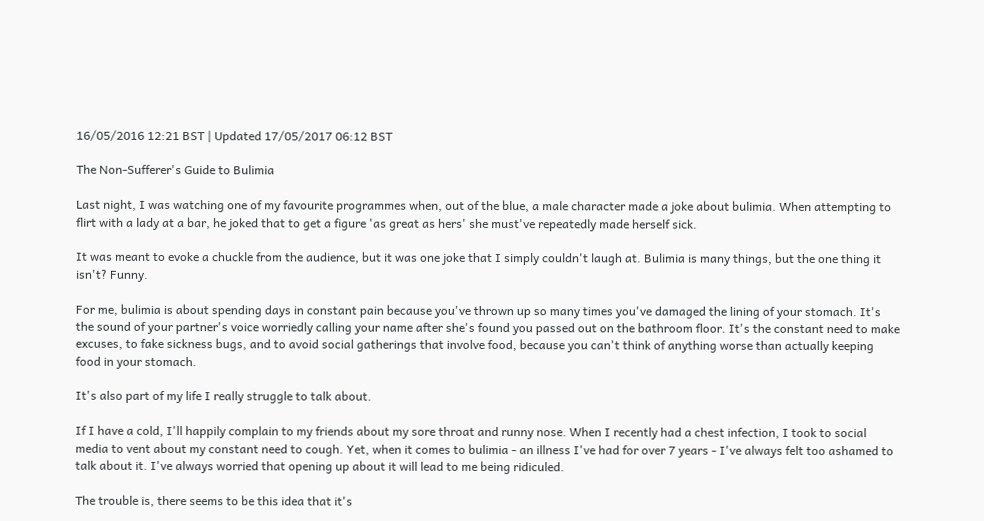16/05/2016 12:21 BST | Updated 17/05/2017 06:12 BST

The Non-Sufferer's Guide to Bulimia

Last night, I was watching one of my favourite programmes when, out of the blue, a male character made a joke about bulimia. When attempting to flirt with a lady at a bar, he joked that to get a figure 'as great as hers' she must've repeatedly made herself sick.

It was meant to evoke a chuckle from the audience, but it was one joke that I simply couldn't laugh at. Bulimia is many things, but the one thing it isn't? Funny.

For me, bulimia is about spending days in constant pain because you've thrown up so many times you've damaged the lining of your stomach. It's the sound of your partner's voice worriedly calling your name after she's found you passed out on the bathroom floor. It's the constant need to make excuses, to fake sickness bugs, and to avoid social gatherings that involve food, because you can't think of anything worse than actually keeping food in your stomach.

It's also part of my life I really struggle to talk about.

If I have a cold, I'll happily complain to my friends about my sore throat and runny nose. When I recently had a chest infection, I took to social media to vent about my constant need to cough. Yet, when it comes to bulimia - an illness I've had for over 7 years - I've always felt too ashamed to talk about it. I've always worried that opening up about it will lead to me being ridiculed.

The trouble is, there seems to be this idea that it's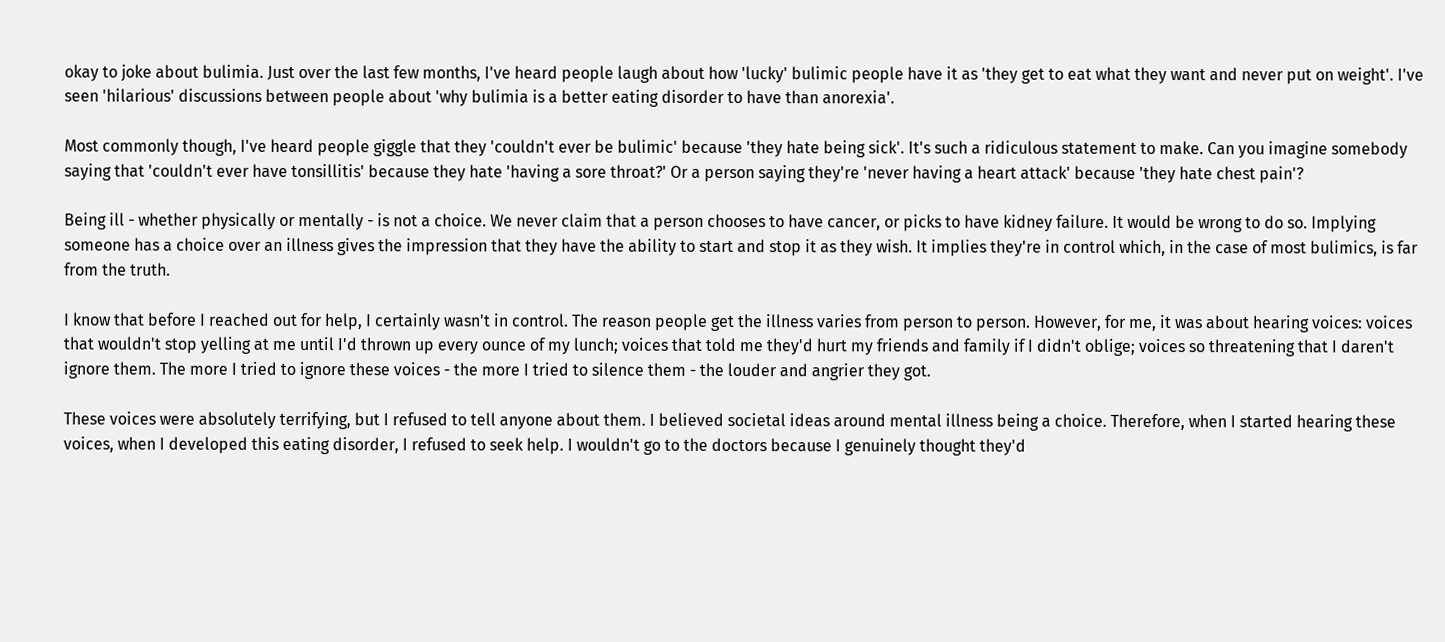okay to joke about bulimia. Just over the last few months, I've heard people laugh about how 'lucky' bulimic people have it as 'they get to eat what they want and never put on weight'. I've seen 'hilarious' discussions between people about 'why bulimia is a better eating disorder to have than anorexia'.

Most commonly though, I've heard people giggle that they 'couldn't ever be bulimic' because 'they hate being sick'. It's such a ridiculous statement to make. Can you imagine somebody saying that 'couldn't ever have tonsillitis' because they hate 'having a sore throat?' Or a person saying they're 'never having a heart attack' because 'they hate chest pain'?

Being ill - whether physically or mentally - is not a choice. We never claim that a person chooses to have cancer, or picks to have kidney failure. It would be wrong to do so. Implying someone has a choice over an illness gives the impression that they have the ability to start and stop it as they wish. It implies they're in control which, in the case of most bulimics, is far from the truth.

I know that before I reached out for help, I certainly wasn't in control. The reason people get the illness varies from person to person. However, for me, it was about hearing voices: voices that wouldn't stop yelling at me until I'd thrown up every ounce of my lunch; voices that told me they'd hurt my friends and family if I didn't oblige; voices so threatening that I daren't ignore them. The more I tried to ignore these voices - the more I tried to silence them - the louder and angrier they got.

These voices were absolutely terrifying, but I refused to tell anyone about them. I believed societal ideas around mental illness being a choice. Therefore, when I started hearing these voices, when I developed this eating disorder, I refused to seek help. I wouldn't go to the doctors because I genuinely thought they'd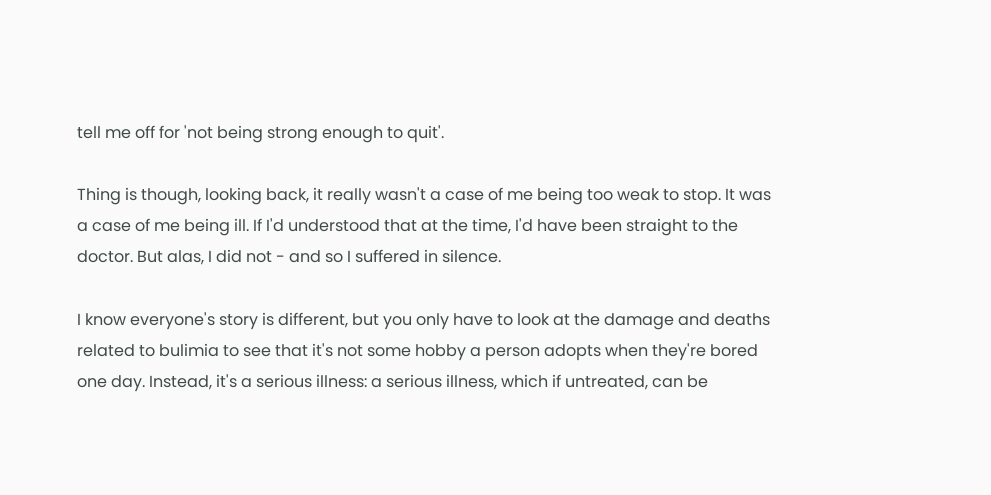tell me off for 'not being strong enough to quit'.

Thing is though, looking back, it really wasn't a case of me being too weak to stop. It was a case of me being ill. If I'd understood that at the time, I'd have been straight to the doctor. But alas, I did not - and so I suffered in silence.

I know everyone's story is different, but you only have to look at the damage and deaths related to bulimia to see that it's not some hobby a person adopts when they're bored one day. Instead, it's a serious illness: a serious illness, which if untreated, can be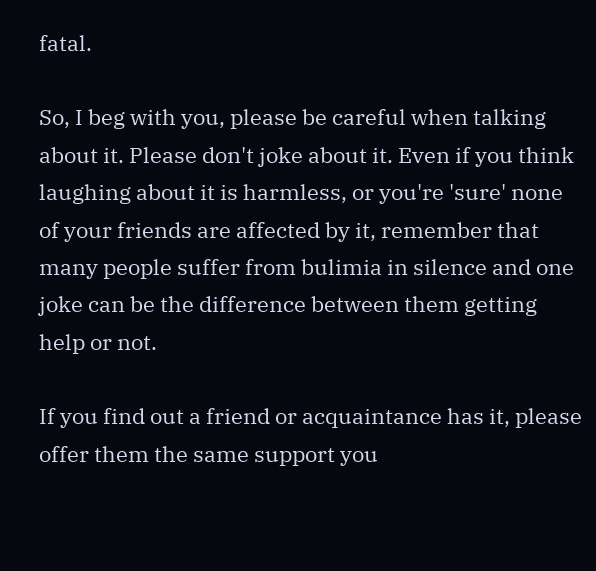fatal.

So, I beg with you, please be careful when talking about it. Please don't joke about it. Even if you think laughing about it is harmless, or you're 'sure' none of your friends are affected by it, remember that many people suffer from bulimia in silence and one joke can be the difference between them getting help or not.

If you find out a friend or acquaintance has it, please offer them the same support you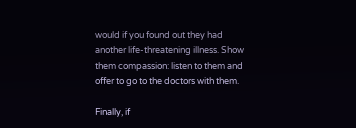would if you found out they had another life-threatening illness. Show them compassion: listen to them and offer to go to the doctors with them.

Finally, if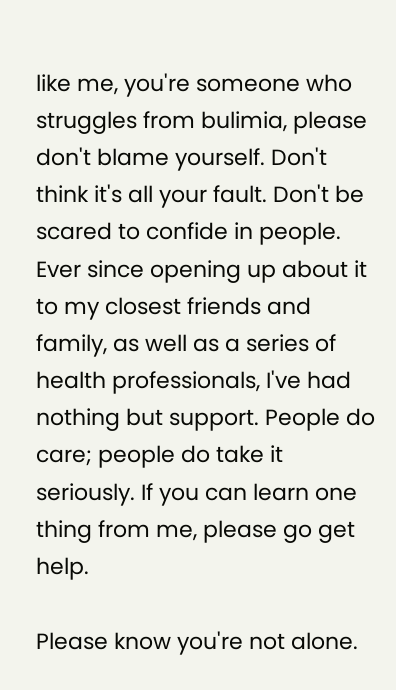like me, you're someone who struggles from bulimia, please don't blame yourself. Don't think it's all your fault. Don't be scared to confide in people. Ever since opening up about it to my closest friends and family, as well as a series of health professionals, I've had nothing but support. People do care; people do take it seriously. If you can learn one thing from me, please go get help.

Please know you're not alone.